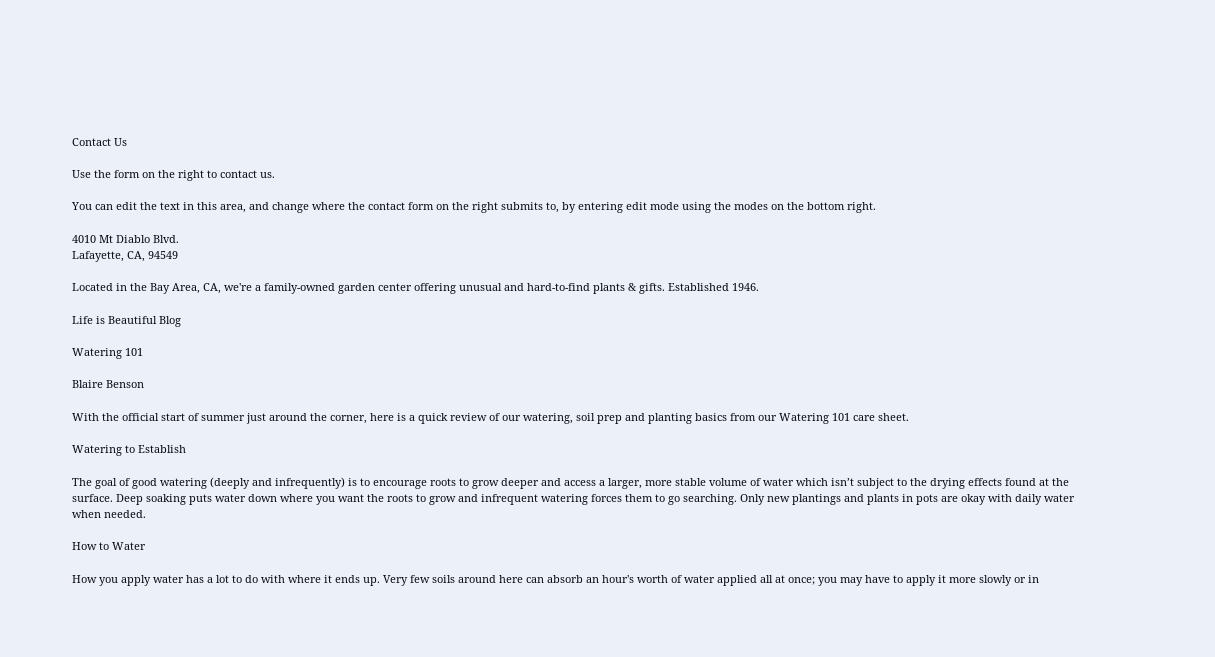Contact Us

Use the form on the right to contact us.

You can edit the text in this area, and change where the contact form on the right submits to, by entering edit mode using the modes on the bottom right.

4010 Mt Diablo Blvd.
Lafayette, CA, 94549

Located in the Bay Area, CA, we're a family-owned garden center offering unusual and hard-to-find plants & gifts. Established 1946.

Life is Beautiful Blog

Watering 101

Blaire Benson

With the official start of summer just around the corner, here is a quick review of our watering, soil prep and planting basics from our Watering 101 care sheet.

Watering to Establish

The goal of good watering (deeply and infrequently) is to encourage roots to grow deeper and access a larger, more stable volume of water which isn’t subject to the drying effects found at the surface. Deep soaking puts water down where you want the roots to grow and infrequent watering forces them to go searching. Only new plantings and plants in pots are okay with daily water when needed.

How to Water

How you apply water has a lot to do with where it ends up. Very few soils around here can absorb an hour's worth of water applied all at once; you may have to apply it more slowly or in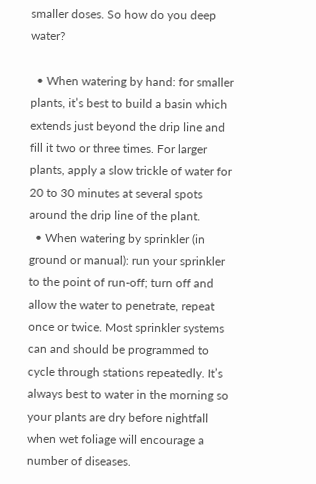smaller doses. So how do you deep water?

  • When watering by hand: for smaller plants, it’s best to build a basin which extends just beyond the drip line and fill it two or three times. For larger plants, apply a slow trickle of water for 20 to 30 minutes at several spots around the drip line of the plant.
  • When watering by sprinkler (in ground or manual): run your sprinkler to the point of run-off; turn off and allow the water to penetrate, repeat once or twice. Most sprinkler systems can and should be programmed to cycle through stations repeatedly. It’s always best to water in the morning so your plants are dry before nightfall when wet foliage will encourage a number of diseases.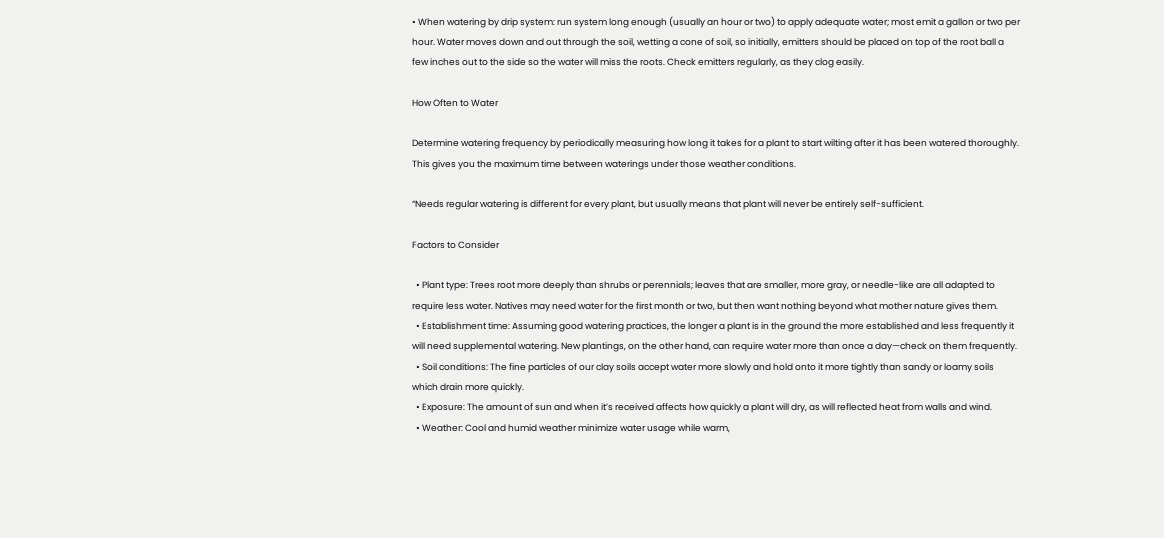• When watering by drip system: run system long enough (usually an hour or two) to apply adequate water; most emit a gallon or two per hour. Water moves down and out through the soil, wetting a cone of soil, so initially, emitters should be placed on top of the root ball a few inches out to the side so the water will miss the roots. Check emitters regularly, as they clog easily.

How Often to Water

Determine watering frequency by periodically measuring how long it takes for a plant to start wilting after it has been watered thoroughly. This gives you the maximum time between waterings under those weather conditions.

“Needs regular watering is different for every plant, but usually means that plant will never be entirely self-sufficient.

Factors to Consider

  • Plant type: Trees root more deeply than shrubs or perennials; leaves that are smaller, more gray, or needle-like are all adapted to require less water. Natives may need water for the first month or two, but then want nothing beyond what mother nature gives them.
  • Establishment time: Assuming good watering practices, the longer a plant is in the ground the more established and less frequently it will need supplemental watering. New plantings, on the other hand, can require water more than once a day—check on them frequently.
  • Soil conditions: The fine particles of our clay soils accept water more slowly and hold onto it more tightly than sandy or loamy soils which drain more quickly.
  • Exposure: The amount of sun and when it’s received affects how quickly a plant will dry, as will reflected heat from walls and wind.
  • Weather: Cool and humid weather minimize water usage while warm,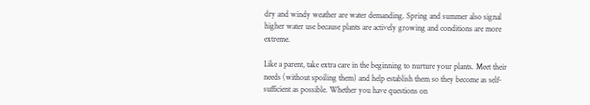dry and windy weather are water demanding. Spring and summer also signal higher water use because plants are actively growing and conditions are more extreme.

Like a parent, take extra care in the beginning to nurture your plants. Meet their needs (without spoiling them) and help establish them so they become as self-sufficient as possible. Whether you have questions on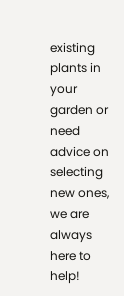existing plants in your garden or need advice on selecting new ones, we are always here to help!